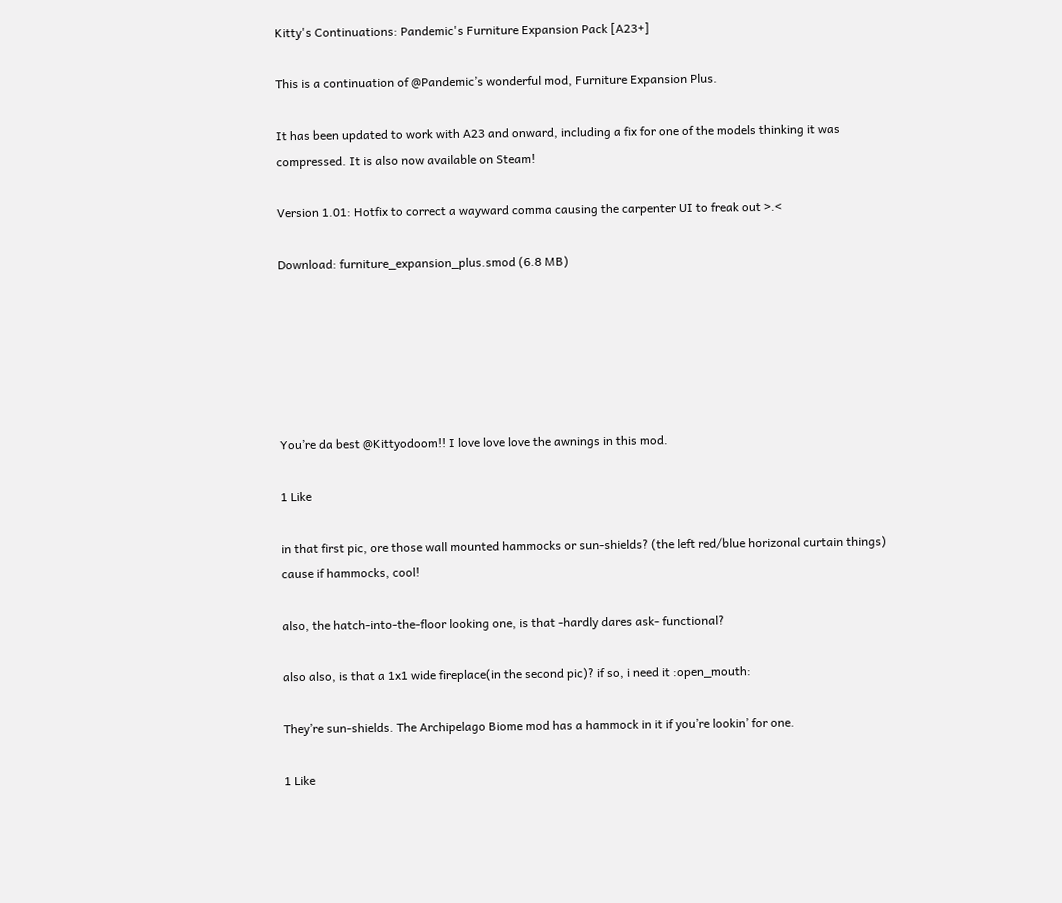Kitty's Continuations: Pandemic's Furniture Expansion Pack [A23+]

This is a continuation of @Pandemic’s wonderful mod, Furniture Expansion Plus.

It has been updated to work with A23 and onward, including a fix for one of the models thinking it was compressed. It is also now available on Steam!

Version 1.01: Hotfix to correct a wayward comma causing the carpenter UI to freak out >.<

Download: furniture_expansion_plus.smod (6.8 MB)






You’re da best @Kittyodoom!! I love love love the awnings in this mod.

1 Like

in that first pic, ore those wall mounted hammocks or sun-shields? (the left red/blue horizonal curtain things)
cause if hammocks, cool!

also, the hatch-into-the-floor looking one, is that -hardly dares ask- functional?

also also, is that a 1x1 wide fireplace(in the second pic)? if so, i need it :open_mouth:

They’re sun-shields. The Archipelago Biome mod has a hammock in it if you’re lookin’ for one.

1 Like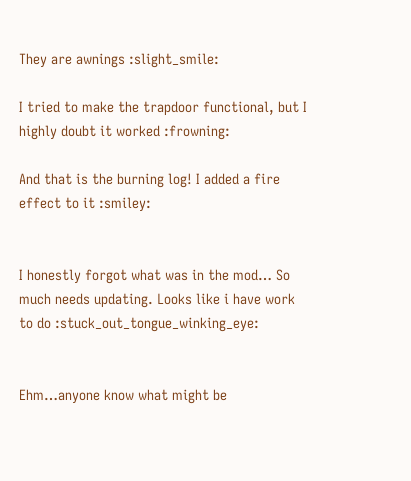They are awnings :slight_smile:

I tried to make the trapdoor functional, but I highly doubt it worked :frowning:

And that is the burning log! I added a fire effect to it :smiley:


I honestly forgot what was in the mod… So much needs updating. Looks like i have work to do :stuck_out_tongue_winking_eye:


Ehm…anyone know what might be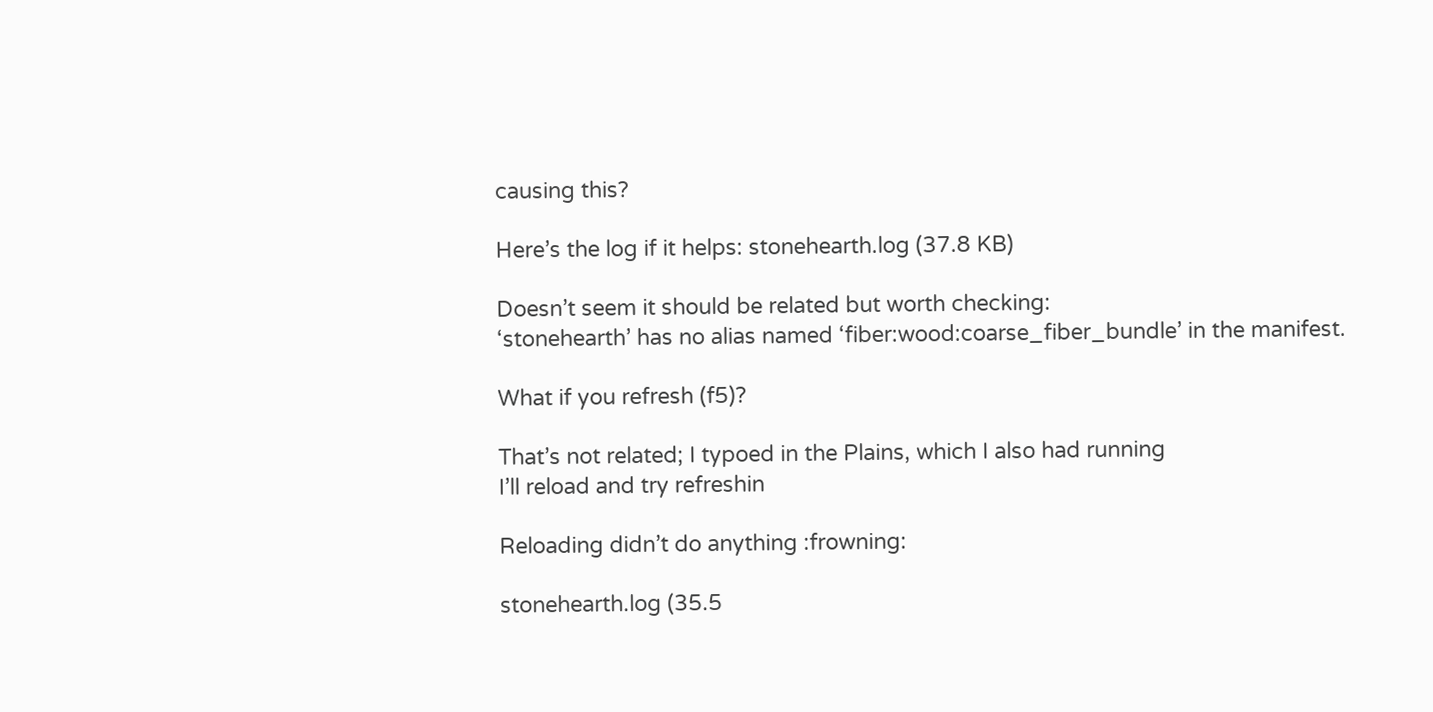causing this?

Here’s the log if it helps: stonehearth.log (37.8 KB)

Doesn’t seem it should be related but worth checking:
‘stonehearth’ has no alias named ‘fiber:wood:coarse_fiber_bundle’ in the manifest.

What if you refresh (f5)?

That’s not related; I typoed in the Plains, which I also had running
I’ll reload and try refreshin

Reloading didn’t do anything :frowning:

stonehearth.log (35.5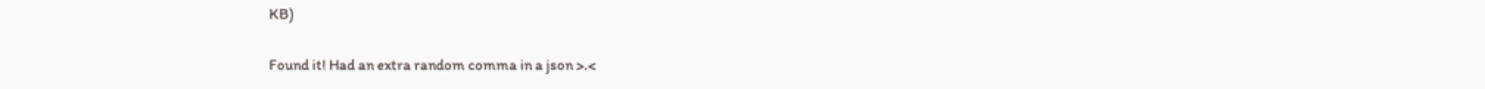KB)

Found it! Had an extra random comma in a json >.<